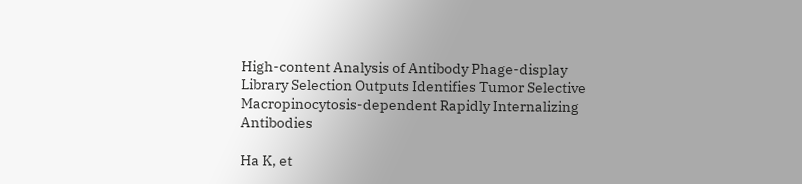High-content Analysis of Antibody Phage-display Library Selection Outputs Identifies Tumor Selective Macropinocytosis-dependent Rapidly Internalizing Antibodies

Ha K, et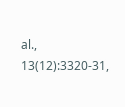al., 13(12):3320-31,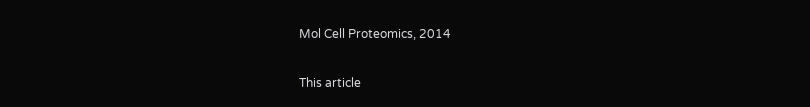Mol Cell Proteomics, 2014

This article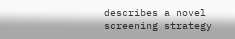describes a novel screening strategy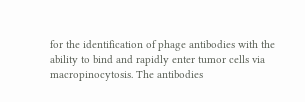for the identification of phage antibodies with the ability to bind and rapidly enter tumor cells via macropinocytosis. The antibodies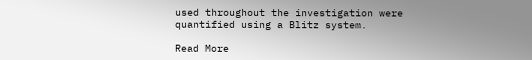used throughout the investigation were quantified using a Blitz system.

Read More